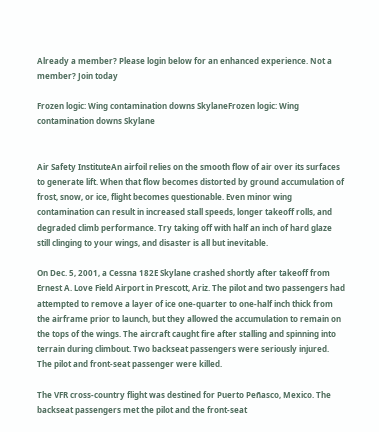Already a member? Please login below for an enhanced experience. Not a member? Join today

Frozen logic: Wing contamination downs SkylaneFrozen logic: Wing contamination downs Skylane


Air Safety InstituteAn airfoil relies on the smooth flow of air over its surfaces to generate lift. When that flow becomes distorted by ground accumulation of frost, snow, or ice, flight becomes questionable. Even minor wing contamination can result in increased stall speeds, longer takeoff rolls, and degraded climb performance. Try taking off with half an inch of hard glaze still clinging to your wings, and disaster is all but inevitable.

On Dec. 5, 2001, a Cessna 182E Skylane crashed shortly after takeoff from Ernest A. Love Field Airport in Prescott, Ariz. The pilot and two passengers had attempted to remove a layer of ice one-quarter to one-half inch thick from the airframe prior to launch, but they allowed the accumulation to remain on the tops of the wings. The aircraft caught fire after stalling and spinning into terrain during climbout. Two backseat passengers were seriously injured. The pilot and front-seat passenger were killed.

The VFR cross-country flight was destined for Puerto Peñasco, Mexico. The backseat passengers met the pilot and the front-seat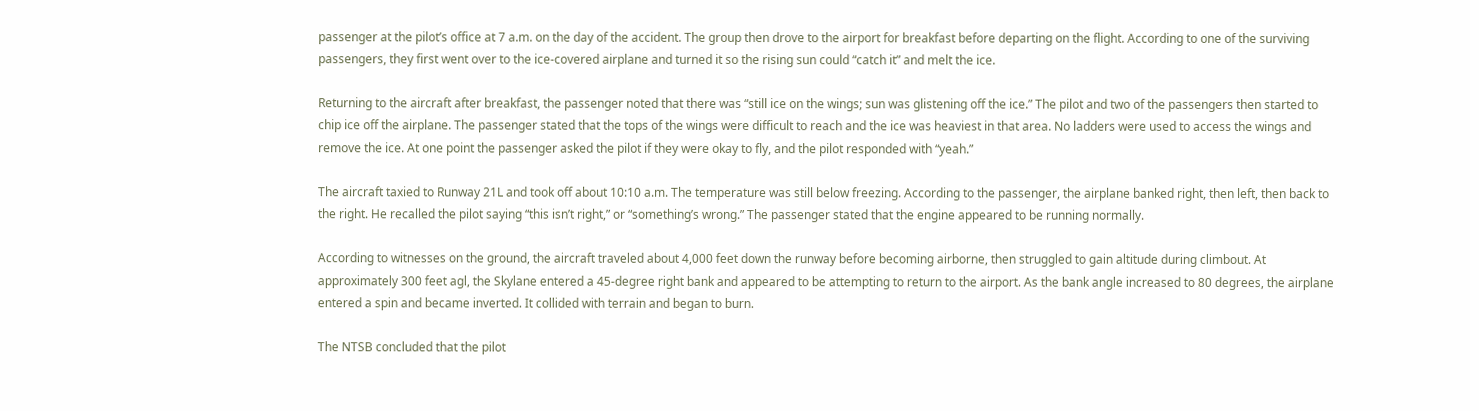passenger at the pilot’s office at 7 a.m. on the day of the accident. The group then drove to the airport for breakfast before departing on the flight. According to one of the surviving passengers, they first went over to the ice-covered airplane and turned it so the rising sun could “catch it” and melt the ice.

Returning to the aircraft after breakfast, the passenger noted that there was “still ice on the wings; sun was glistening off the ice.” The pilot and two of the passengers then started to chip ice off the airplane. The passenger stated that the tops of the wings were difficult to reach and the ice was heaviest in that area. No ladders were used to access the wings and remove the ice. At one point the passenger asked the pilot if they were okay to fly, and the pilot responded with “yeah.”

The aircraft taxied to Runway 21L and took off about 10:10 a.m. The temperature was still below freezing. According to the passenger, the airplane banked right, then left, then back to the right. He recalled the pilot saying “this isn’t right,” or “something’s wrong.” The passenger stated that the engine appeared to be running normally.

According to witnesses on the ground, the aircraft traveled about 4,000 feet down the runway before becoming airborne, then struggled to gain altitude during climbout. At approximately 300 feet agl, the Skylane entered a 45-degree right bank and appeared to be attempting to return to the airport. As the bank angle increased to 80 degrees, the airplane entered a spin and became inverted. It collided with terrain and began to burn.

The NTSB concluded that the pilot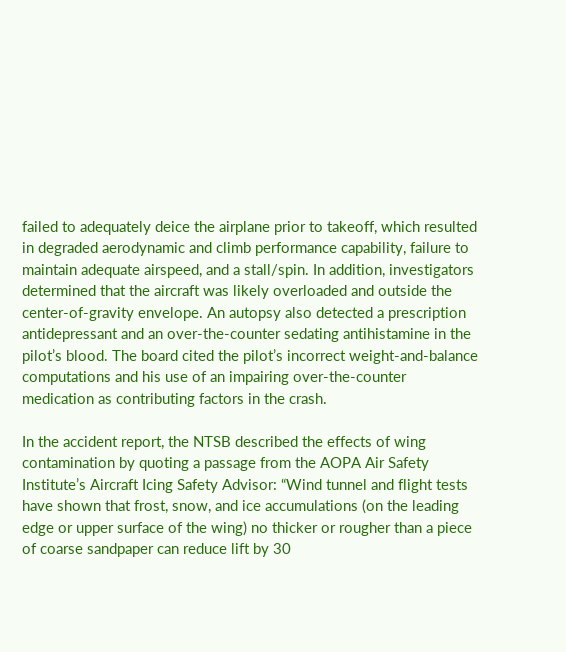failed to adequately deice the airplane prior to takeoff, which resulted in degraded aerodynamic and climb performance capability, failure to maintain adequate airspeed, and a stall/spin. In addition, investigators determined that the aircraft was likely overloaded and outside the center-of-gravity envelope. An autopsy also detected a prescription antidepressant and an over-the-counter sedating antihistamine in the pilot’s blood. The board cited the pilot’s incorrect weight-and-balance computations and his use of an impairing over-the-counter medication as contributing factors in the crash.

In the accident report, the NTSB described the effects of wing contamination by quoting a passage from the AOPA Air Safety Institute’s Aircraft Icing Safety Advisor: “Wind tunnel and flight tests have shown that frost, snow, and ice accumulations (on the leading edge or upper surface of the wing) no thicker or rougher than a piece of coarse sandpaper can reduce lift by 30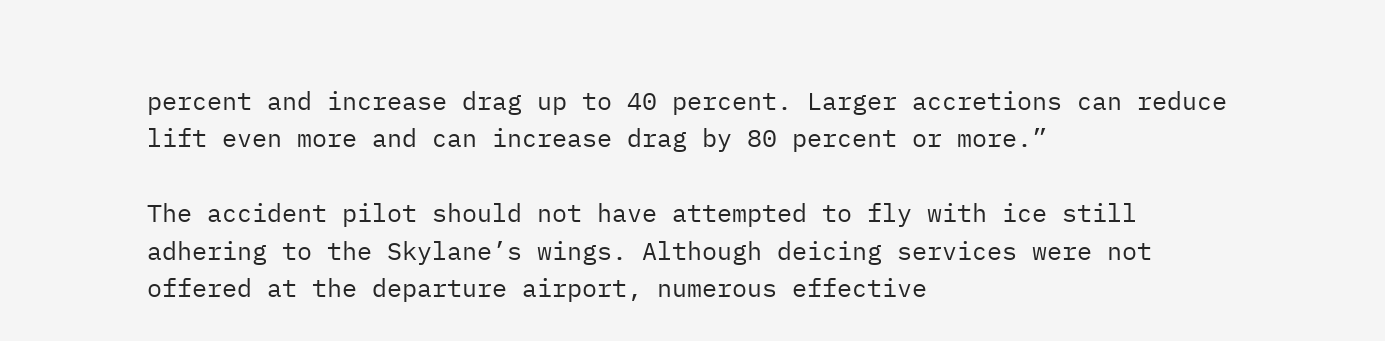percent and increase drag up to 40 percent. Larger accretions can reduce lift even more and can increase drag by 80 percent or more.”

The accident pilot should not have attempted to fly with ice still adhering to the Skylane’s wings. Although deicing services were not offered at the departure airport, numerous effective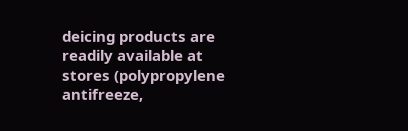deicing products are readily available at stores (polypropylene antifreeze,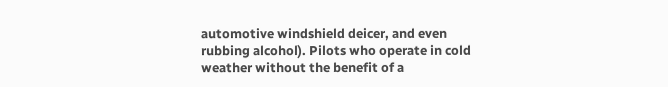automotive windshield deicer, and even rubbing alcohol). Pilots who operate in cold weather without the benefit of a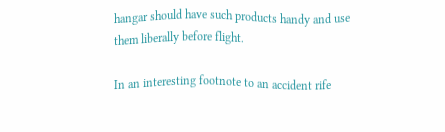hangar should have such products handy and use them liberally before flight.

In an interesting footnote to an accident rife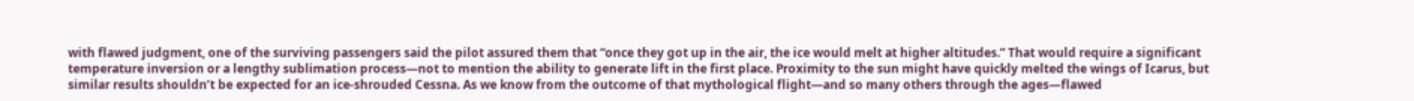with flawed judgment, one of the surviving passengers said the pilot assured them that “once they got up in the air, the ice would melt at higher altitudes.” That would require a significant temperature inversion or a lengthy sublimation process—not to mention the ability to generate lift in the first place. Proximity to the sun might have quickly melted the wings of Icarus, but similar results shouldn’t be expected for an ice-shrouded Cessna. As we know from the outcome of that mythological flight—and so many others through the ages—flawed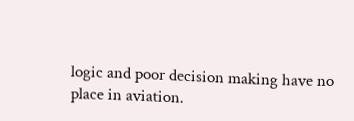logic and poor decision making have no place in aviation.